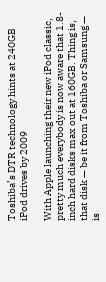Toshiba’s DTR technology hints at 240GB iPod drives by 2009

With Apple launching their new iPod classic, pretty much everybody is now aware that 1.8-inch hard disks max out at 160GB. Thing is, that disk — be it from Toshiba or Samsung — is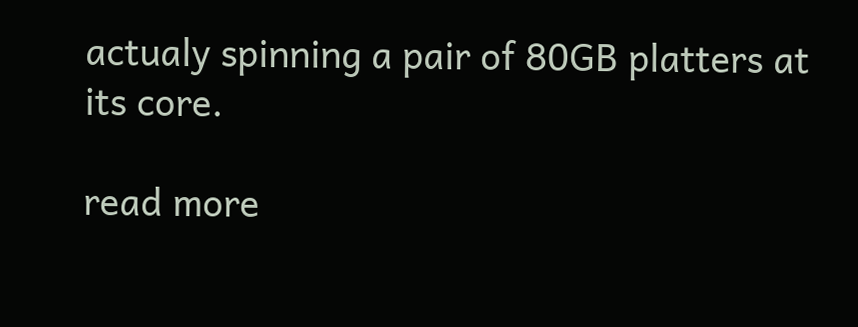actualy spinning a pair of 80GB platters at its core.

read more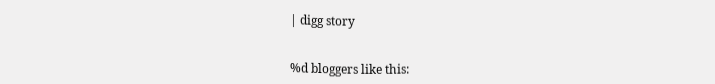| digg story


%d bloggers like this: